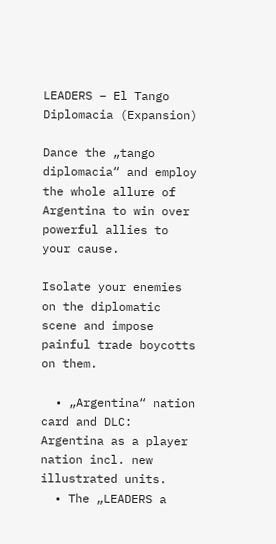LEADERS – El Tango Diplomacia (Expansion)

Dance the „tango diplomacia“ and employ the whole allure of Argentina to win over powerful allies to your cause.

Isolate your enemies on the diplomatic scene and impose painful trade boycotts on them.

  • „Argentina“ nation card and DLC: Argentina as a player nation incl. new illustrated units.
  • The „LEADERS a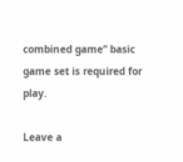combined game“ basic game set is required for play.

Leave a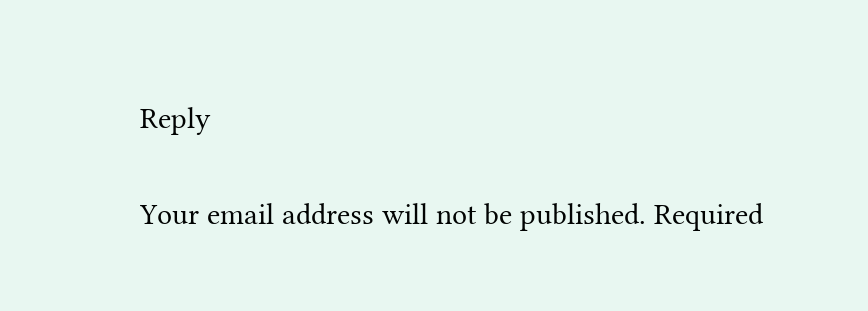Reply

Your email address will not be published. Required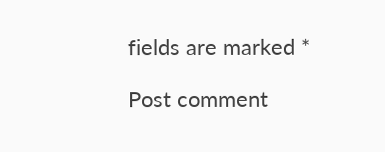fields are marked *

Post comment